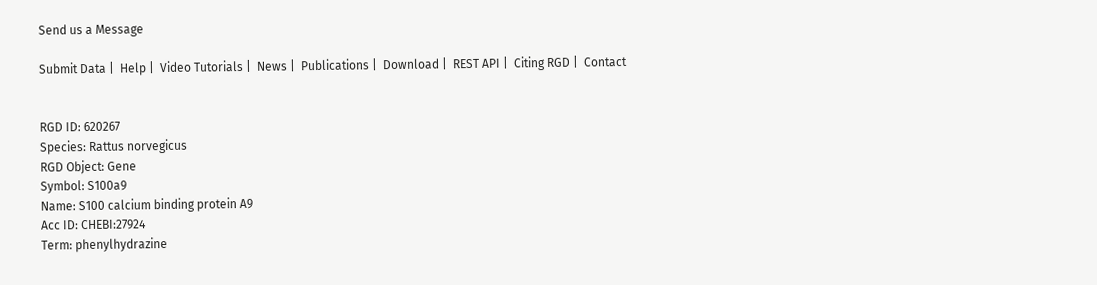Send us a Message

Submit Data |  Help |  Video Tutorials |  News |  Publications |  Download |  REST API |  Citing RGD |  Contact


RGD ID: 620267
Species: Rattus norvegicus
RGD Object: Gene
Symbol: S100a9
Name: S100 calcium binding protein A9
Acc ID: CHEBI:27924
Term: phenylhydrazine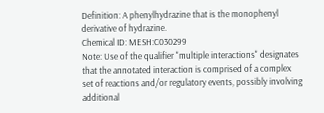Definition: A phenylhydrazine that is the monophenyl derivative of hydrazine.
Chemical ID: MESH:C030299
Note: Use of the qualifier "multiple interactions" designates that the annotated interaction is comprised of a complex set of reactions and/or regulatory events, possibly involving additional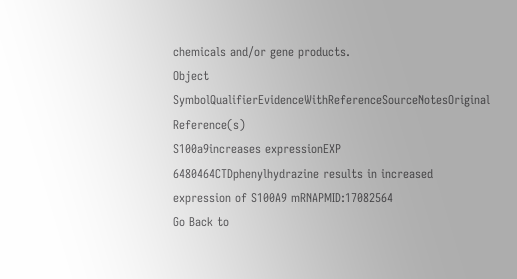chemicals and/or gene products.
Object SymbolQualifierEvidenceWithReferenceSourceNotesOriginal Reference(s)
S100a9increases expressionEXP 6480464CTDphenylhydrazine results in increased expression of S100A9 mRNAPMID:17082564
Go Back to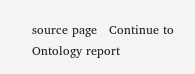source page   Continue to Ontology report